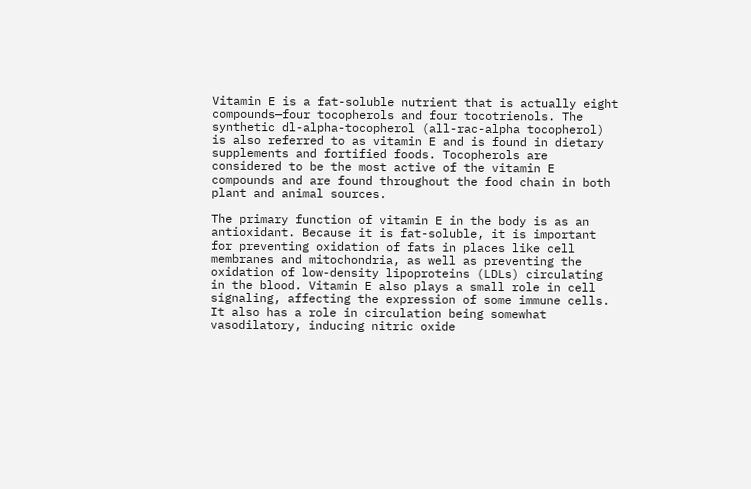Vitamin E is a fat-soluble nutrient that is actually eight compounds—four tocopherols and four tocotrienols. The synthetic dl-alpha-tocopherol (all-rac-alpha tocopherol) is also referred to as vitamin E and is found in dietary supplements and fortified foods. Tocopherols are considered to be the most active of the vitamin E compounds and are found throughout the food chain in both plant and animal sources.

The primary function of vitamin E in the body is as an antioxidant. Because it is fat-soluble, it is important for preventing oxidation of fats in places like cell membranes and mitochondria, as well as preventing the oxidation of low-density lipoproteins (LDLs) circulating in the blood. Vitamin E also plays a small role in cell signaling, affecting the expression of some immune cells. It also has a role in circulation being somewhat vasodilatory, inducing nitric oxide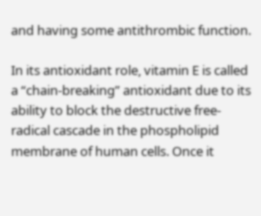and having some antithrombic function.

In its antioxidant role, vitamin E is called a “chain-breaking” antioxidant due to its ability to block the destructive free-radical cascade in the phospholipid membrane of human cells. Once it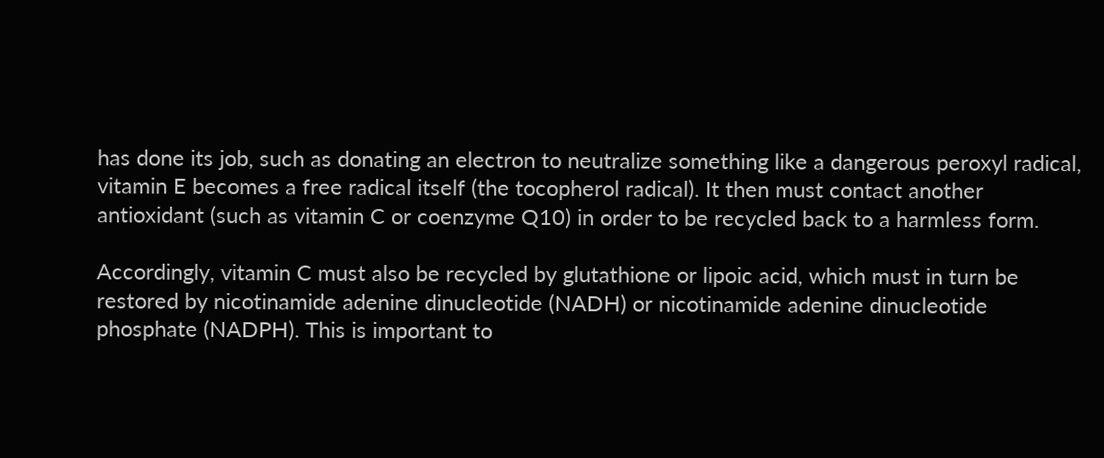has done its job, such as donating an electron to neutralize something like a dangerous peroxyl radical, vitamin E becomes a free radical itself (the tocopherol radical). It then must contact another antioxidant (such as vitamin C or coenzyme Q10) in order to be recycled back to a harmless form.

Accordingly, vitamin C must also be recycled by glutathione or lipoic acid, which must in turn be restored by nicotinamide adenine dinucleotide (NADH) or nicotinamide adenine dinucleotide phosphate (NADPH). This is important to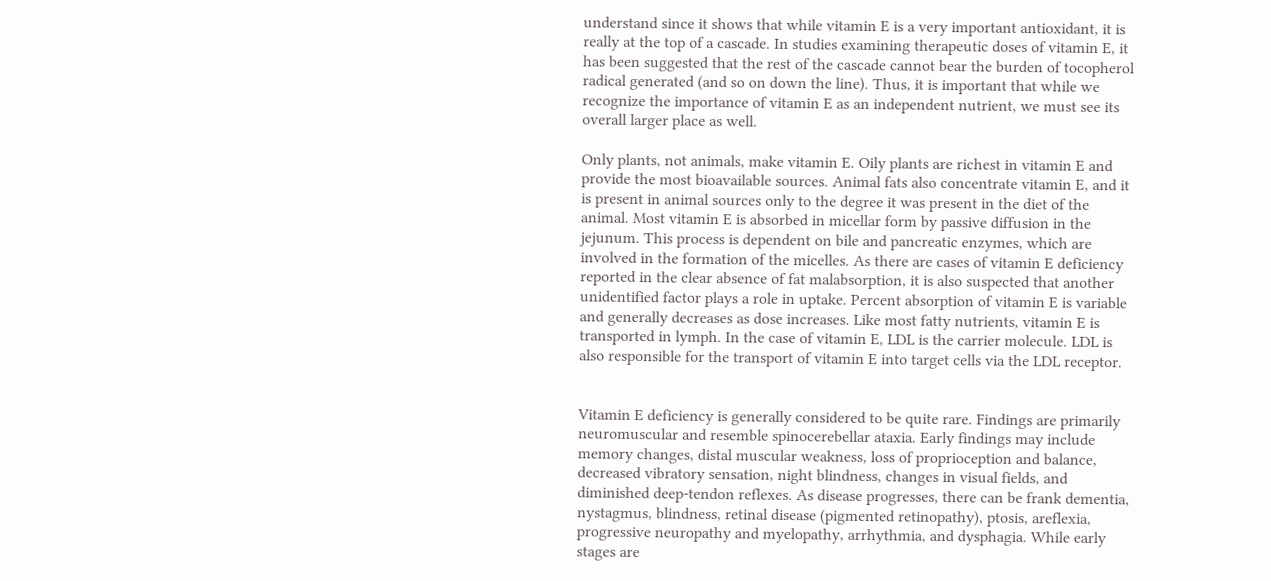understand since it shows that while vitamin E is a very important antioxidant, it is really at the top of a cascade. In studies examining therapeutic doses of vitamin E, it has been suggested that the rest of the cascade cannot bear the burden of tocopherol radical generated (and so on down the line). Thus, it is important that while we recognize the importance of vitamin E as an independent nutrient, we must see its overall larger place as well.

Only plants, not animals, make vitamin E. Oily plants are richest in vitamin E and provide the most bioavailable sources. Animal fats also concentrate vitamin E, and it is present in animal sources only to the degree it was present in the diet of the animal. Most vitamin E is absorbed in micellar form by passive diffusion in the jejunum. This process is dependent on bile and pancreatic enzymes, which are involved in the formation of the micelles. As there are cases of vitamin E deficiency reported in the clear absence of fat malabsorption, it is also suspected that another unidentified factor plays a role in uptake. Percent absorption of vitamin E is variable and generally decreases as dose increases. Like most fatty nutrients, vitamin E is transported in lymph. In the case of vitamin E, LDL is the carrier molecule. LDL is also responsible for the transport of vitamin E into target cells via the LDL receptor.


Vitamin E deficiency is generally considered to be quite rare. Findings are primarily neuromuscular and resemble spinocerebellar ataxia. Early findings may include memory changes, distal muscular weakness, loss of proprioception and balance, decreased vibratory sensation, night blindness, changes in visual fields, and diminished deep-tendon reflexes. As disease progresses, there can be frank dementia, nystagmus, blindness, retinal disease (pigmented retinopathy), ptosis, areflexia, progressive neuropathy and myelopathy, arrhythmia, and dysphagia. While early stages are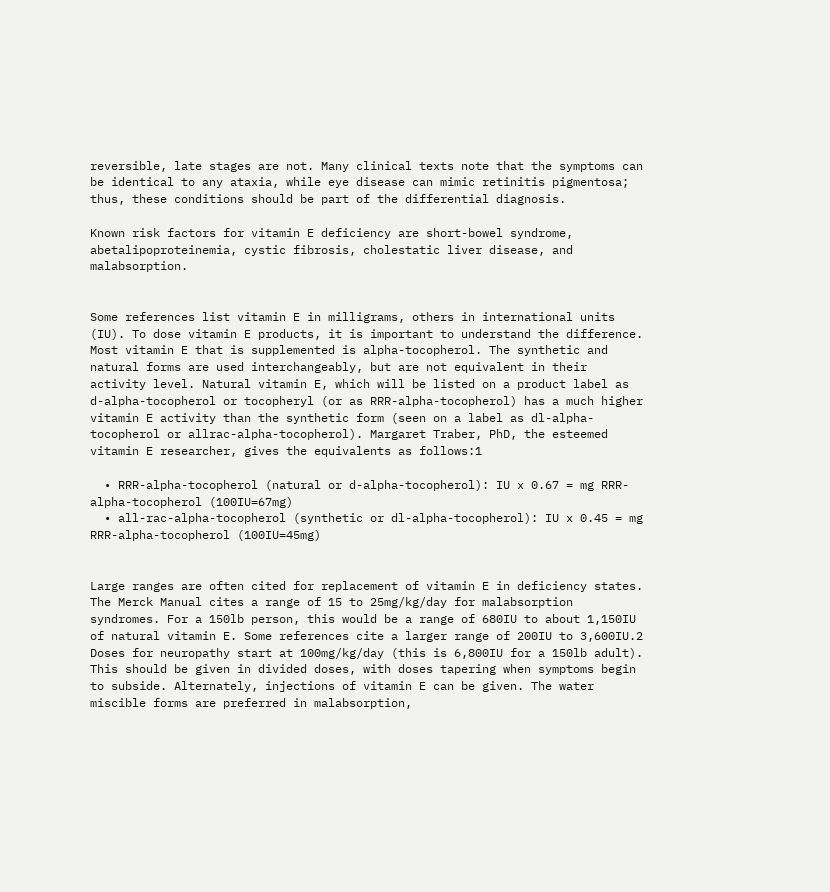reversible, late stages are not. Many clinical texts note that the symptoms can be identical to any ataxia, while eye disease can mimic retinitis pigmentosa; thus, these conditions should be part of the differential diagnosis.

Known risk factors for vitamin E deficiency are short-bowel syndrome, abetalipoproteinemia, cystic fibrosis, cholestatic liver disease, and malabsorption.


Some references list vitamin E in milligrams, others in international units (IU). To dose vitamin E products, it is important to understand the difference. Most vitamin E that is supplemented is alpha-tocopherol. The synthetic and natural forms are used interchangeably, but are not equivalent in their activity level. Natural vitamin E, which will be listed on a product label as d-alpha-tocopherol or tocopheryl (or as RRR-alpha-tocopherol) has a much higher vitamin E activity than the synthetic form (seen on a label as dl-alpha-tocopherol or allrac-alpha-tocopherol). Margaret Traber, PhD, the esteemed vitamin E researcher, gives the equivalents as follows:1

  • RRR-alpha-tocopherol (natural or d-alpha-tocopherol): IU x 0.67 = mg RRR-alpha-tocopherol (100IU=67mg)
  • all-rac-alpha-tocopherol (synthetic or dl-alpha-tocopherol): IU x 0.45 = mg RRR-alpha-tocopherol (100IU=45mg)


Large ranges are often cited for replacement of vitamin E in deficiency states. The Merck Manual cites a range of 15 to 25mg/kg/day for malabsorption syndromes. For a 150lb person, this would be a range of 680IU to about 1,150IU of natural vitamin E. Some references cite a larger range of 200IU to 3,600IU.2 Doses for neuropathy start at 100mg/kg/day (this is 6,800IU for a 150lb adult). This should be given in divided doses, with doses tapering when symptoms begin to subside. Alternately, injections of vitamin E can be given. The water miscible forms are preferred in malabsorption,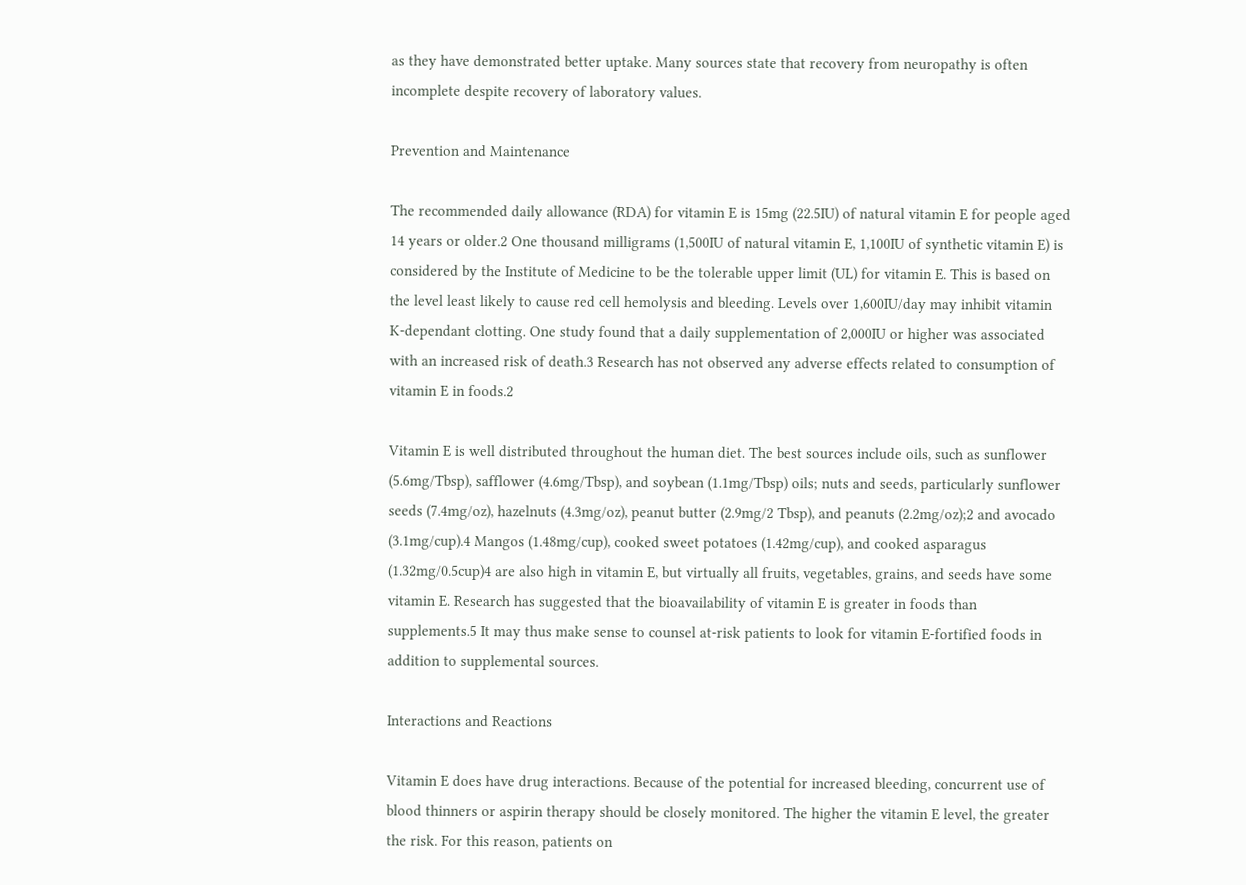as they have demonstrated better uptake. Many sources state that recovery from neuropathy is often incomplete despite recovery of laboratory values.

Prevention and Maintenance

The recommended daily allowance (RDA) for vitamin E is 15mg (22.5IU) of natural vitamin E for people aged 14 years or older.2 One thousand milligrams (1,500IU of natural vitamin E, 1,100IU of synthetic vitamin E) is considered by the Institute of Medicine to be the tolerable upper limit (UL) for vitamin E. This is based on the level least likely to cause red cell hemolysis and bleeding. Levels over 1,600IU/day may inhibit vitamin K-dependant clotting. One study found that a daily supplementation of 2,000IU or higher was associated with an increased risk of death.3 Research has not observed any adverse effects related to consumption of vitamin E in foods.2

Vitamin E is well distributed throughout the human diet. The best sources include oils, such as sunflower (5.6mg/Tbsp), safflower (4.6mg/Tbsp), and soybean (1.1mg/Tbsp) oils; nuts and seeds, particularly sunflower seeds (7.4mg/oz), hazelnuts (4.3mg/oz), peanut butter (2.9mg/2 Tbsp), and peanuts (2.2mg/oz);2 and avocado (3.1mg/cup).4 Mangos (1.48mg/cup), cooked sweet potatoes (1.42mg/cup), and cooked asparagus (1.32mg/0.5cup)4 are also high in vitamin E, but virtually all fruits, vegetables, grains, and seeds have some vitamin E. Research has suggested that the bioavailability of vitamin E is greater in foods than supplements.5 It may thus make sense to counsel at-risk patients to look for vitamin E-fortified foods in addition to supplemental sources.

Interactions and Reactions

Vitamin E does have drug interactions. Because of the potential for increased bleeding, concurrent use of blood thinners or aspirin therapy should be closely monitored. The higher the vitamin E level, the greater the risk. For this reason, patients on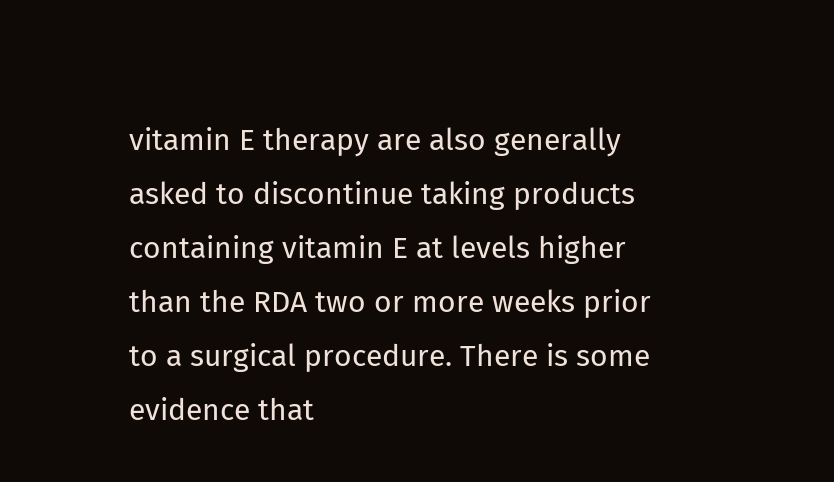vitamin E therapy are also generally asked to discontinue taking products containing vitamin E at levels higher than the RDA two or more weeks prior to a surgical procedure. There is some evidence that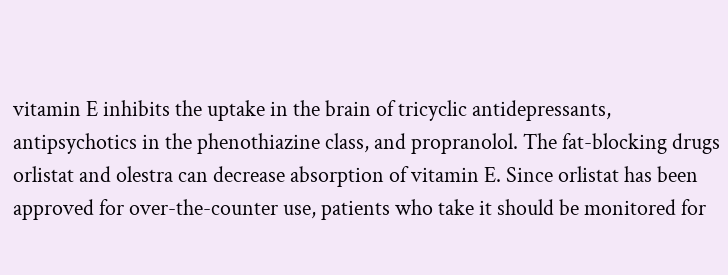vitamin E inhibits the uptake in the brain of tricyclic antidepressants, antipsychotics in the phenothiazine class, and propranolol. The fat-blocking drugs orlistat and olestra can decrease absorption of vitamin E. Since orlistat has been approved for over-the-counter use, patients who take it should be monitored for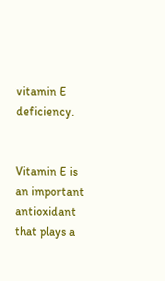vitamin E deficiency.


Vitamin E is an important antioxidant that plays a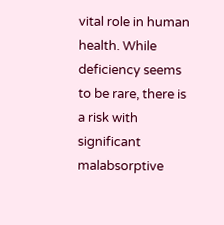vital role in human health. While deficiency seems to be rare, there is a risk with significant malabsorptive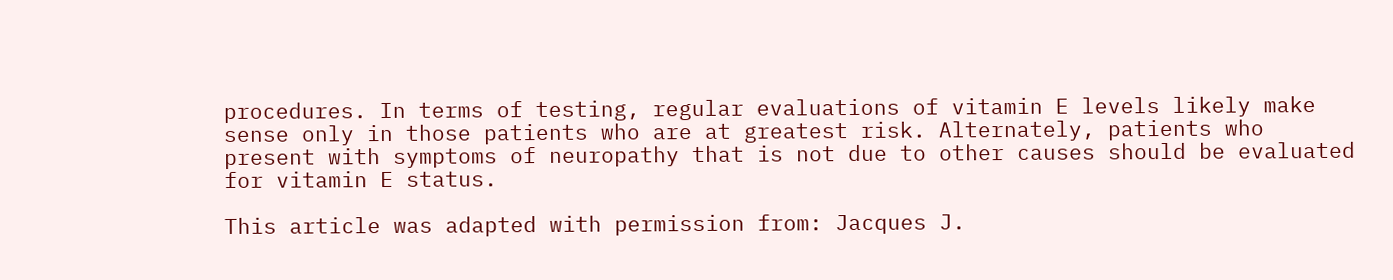procedures. In terms of testing, regular evaluations of vitamin E levels likely make sense only in those patients who are at greatest risk. Alternately, patients who present with symptoms of neuropathy that is not due to other causes should be evaluated for vitamin E status.

This article was adapted with permission from: Jacques J.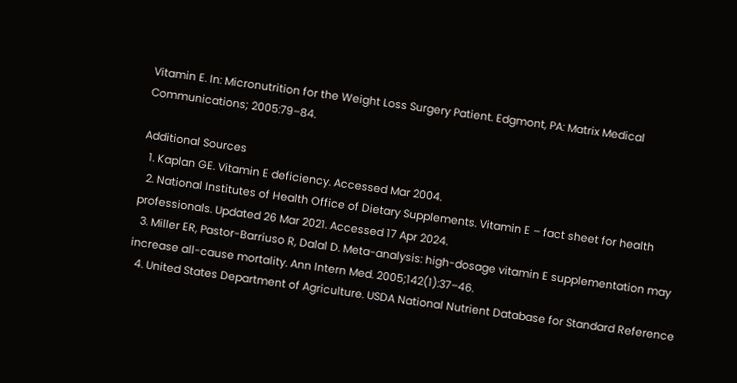Vitamin E. In: Micronutrition for the Weight Loss Surgery Patient. Edgmont, PA: Matrix Medical Communications; 2005:79–84.

Additional Sources
  1. Kaplan GE. Vitamin E deficiency. Accessed Mar 2004.
  2. National Institutes of Health Office of Dietary Supplements. Vitamin E – fact sheet for health professionals. Updated 26 Mar 2021. Accessed 17 Apr 2024.
  3. Miller ER, Pastor-Barriuso R, Dalal D. Meta-analysis: high-dosage vitamin E supplementation may increase all-cause mortality. Ann Intern Med. 2005;142(1):37–46.
  4. United States Department of Agriculture. USDA National Nutrient Database for Standard Reference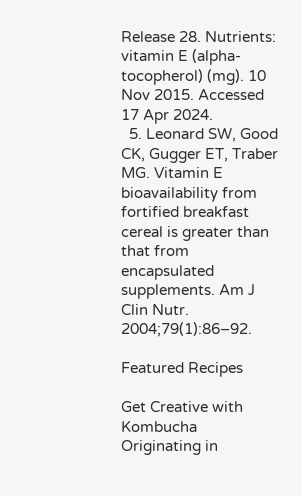Release 28. Nutrients: vitamin E (alpha-tocopherol) (mg). 10 Nov 2015. Accessed 17 Apr 2024.
  5. Leonard SW, Good CK, Gugger ET, Traber MG. Vitamin E bioavailability from fortified breakfast cereal is greater than that from encapsulated supplements. Am J Clin Nutr. 2004;79(1):86–92.

Featured Recipes

Get Creative with Kombucha
Originating in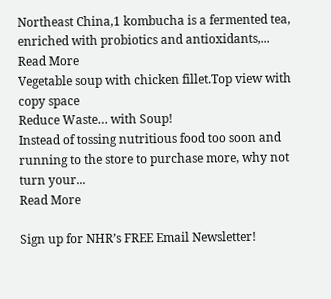Northeast China,1 kombucha is a fermented tea, enriched with probiotics and antioxidants,...
Read More
Vegetable soup with chicken fillet.Top view with copy space
Reduce Waste… with Soup!
Instead of tossing nutritious food too soon and running to the store to purchase more, why not turn your...
Read More

Sign up for NHR’s FREE Email Newsletter!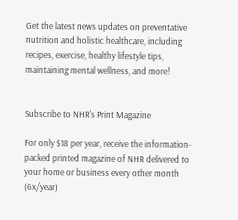Get the latest news updates on preventative nutrition and holistic healthcare, including recipes, exercise, healthy lifestyle tips, maintaining mental wellness, and more!


Subscribe to NHR's Print Magazine

For only $18 per year, receive the information-packed printed magazine of NHR delivered to your home or business every other month (6x/year)